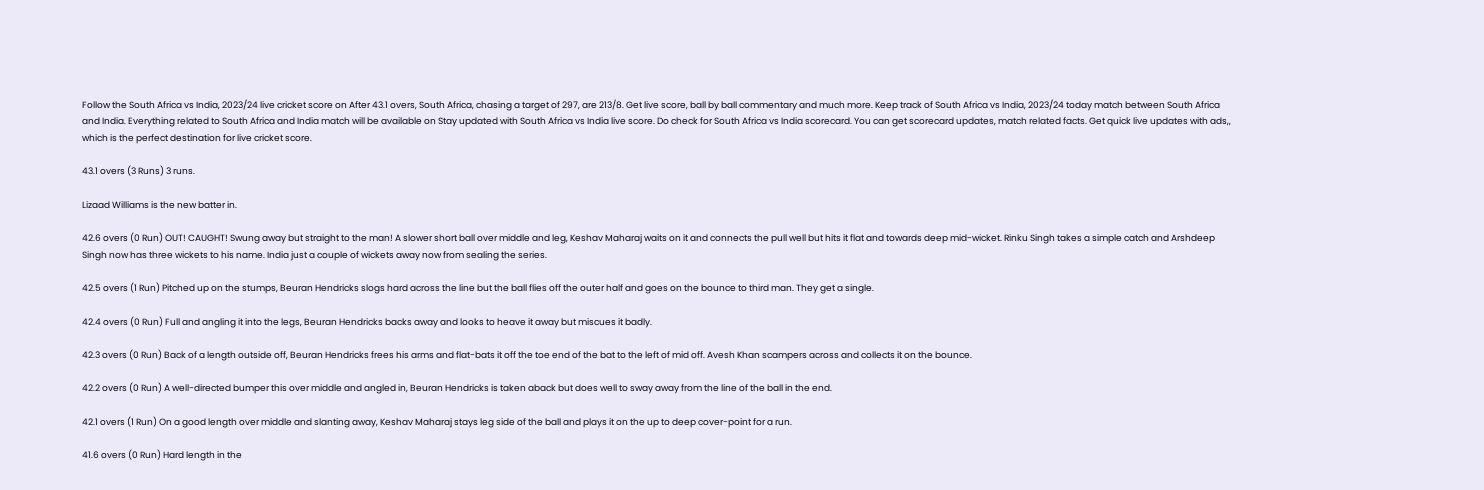Follow the South Africa vs India, 2023/24 live cricket score on After 43.1 overs, South Africa, chasing a target of 297, are 213/8. Get live score, ball by ball commentary and much more. Keep track of South Africa vs India, 2023/24 today match between South Africa and India. Everything related to South Africa and India match will be available on Stay updated with South Africa vs India live score. Do check for South Africa vs India scorecard. You can get scorecard updates, match related facts. Get quick live updates with ads,, which is the perfect destination for live cricket score.

43.1 overs (3 Runs) 3 runs.

Lizaad Williams is the new batter in.

42.6 overs (0 Run) OUT! CAUGHT! Swung away but straight to the man! A slower short ball over middle and leg, Keshav Maharaj waits on it and connects the pull well but hits it flat and towards deep mid-wicket. Rinku Singh takes a simple catch and Arshdeep Singh now has three wickets to his name. India just a couple of wickets away now from sealing the series.

42.5 overs (1 Run) Pitched up on the stumps, Beuran Hendricks slogs hard across the line but the ball flies off the outer half and goes on the bounce to third man. They get a single.

42.4 overs (0 Run) Full and angling it into the legs, Beuran Hendricks backs away and looks to heave it away but miscues it badly.

42.3 overs (0 Run) Back of a length outside off, Beuran Hendricks frees his arms and flat-bats it off the toe end of the bat to the left of mid off. Avesh Khan scampers across and collects it on the bounce.

42.2 overs (0 Run) A well-directed bumper this over middle and angled in, Beuran Hendricks is taken aback but does well to sway away from the line of the ball in the end.

42.1 overs (1 Run) On a good length over middle and slanting away, Keshav Maharaj stays leg side of the ball and plays it on the up to deep cover-point for a run.

41.6 overs (0 Run) Hard length in the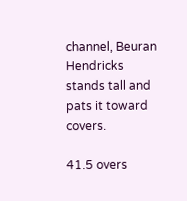channel, Beuran Hendricks stands tall and pats it toward covers.

41.5 overs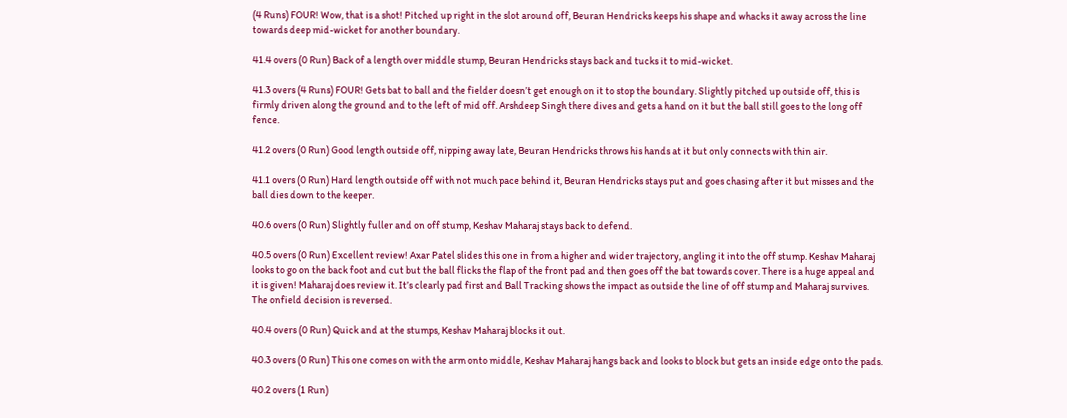(4 Runs) FOUR! Wow, that is a shot! Pitched up right in the slot around off, Beuran Hendricks keeps his shape and whacks it away across the line towards deep mid-wicket for another boundary.

41.4 overs (0 Run) Back of a length over middle stump, Beuran Hendricks stays back and tucks it to mid-wicket.

41.3 overs (4 Runs) FOUR! Gets bat to ball and the fielder doesn’t get enough on it to stop the boundary. Slightly pitched up outside off, this is firmly driven along the ground and to the left of mid off. Arshdeep Singh there dives and gets a hand on it but the ball still goes to the long off fence.

41.2 overs (0 Run) Good length outside off, nipping away late, Beuran Hendricks throws his hands at it but only connects with thin air.

41.1 overs (0 Run) Hard length outside off with not much pace behind it, Beuran Hendricks stays put and goes chasing after it but misses and the ball dies down to the keeper.

40.6 overs (0 Run) Slightly fuller and on off stump, Keshav Maharaj stays back to defend.

40.5 overs (0 Run) Excellent review! Axar Patel slides this one in from a higher and wider trajectory, angling it into the off stump. Keshav Maharaj looks to go on the back foot and cut but the ball flicks the flap of the front pad and then goes off the bat towards cover. There is a huge appeal and it is given! Maharaj does review it. It’s clearly pad first and Ball Tracking shows the impact as outside the line of off stump and Maharaj survives. The onfield decision is reversed.

40.4 overs (0 Run) Quick and at the stumps, Keshav Maharaj blocks it out.

40.3 overs (0 Run) This one comes on with the arm onto middle, Keshav Maharaj hangs back and looks to block but gets an inside edge onto the pads.

40.2 overs (1 Run)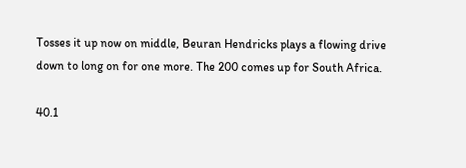Tosses it up now on middle, Beuran Hendricks plays a flowing drive down to long on for one more. The 200 comes up for South Africa.

40.1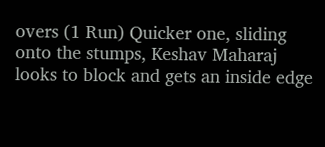overs (1 Run) Quicker one, sliding onto the stumps, Keshav Maharaj looks to block and gets an inside edge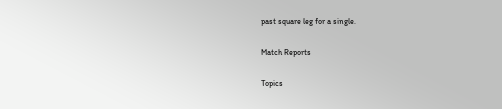past square leg for a single.

Match Reports

Topics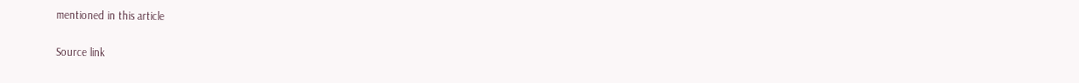mentioned in this article

Source link